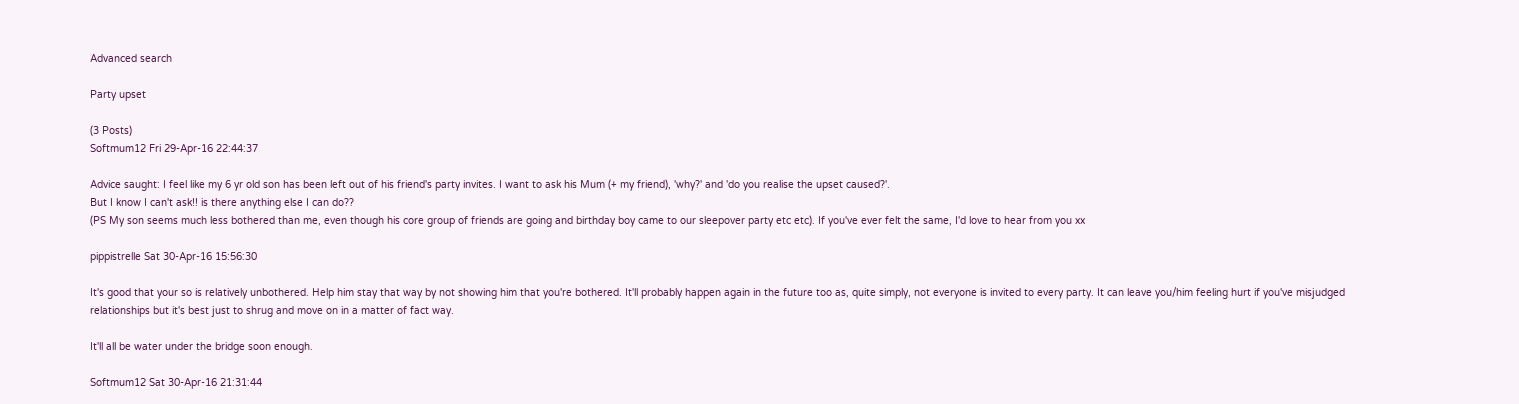Advanced search

Party upset

(3 Posts)
Softmum12 Fri 29-Apr-16 22:44:37

Advice saught: I feel like my 6 yr old son has been left out of his friend's party invites. I want to ask his Mum (+ my friend), 'why?' and 'do you realise the upset caused?'.
But I know I can't ask!! is there anything else I can do??
(PS My son seems much less bothered than me, even though his core group of friends are going and birthday boy came to our sleepover party etc etc). If you've ever felt the same, I'd love to hear from you xx

pippistrelle Sat 30-Apr-16 15:56:30

It's good that your so is relatively unbothered. Help him stay that way by not showing him that you're bothered. It'll probably happen again in the future too as, quite simply, not everyone is invited to every party. It can leave you/him feeling hurt if you've misjudged relationships but it's best just to shrug and move on in a matter of fact way.

It'll all be water under the bridge soon enough.

Softmum12 Sat 30-Apr-16 21:31:44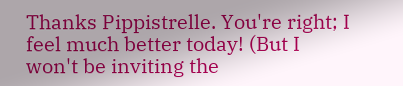Thanks Pippistrelle. You're right; I feel much better today! (But I won't be inviting the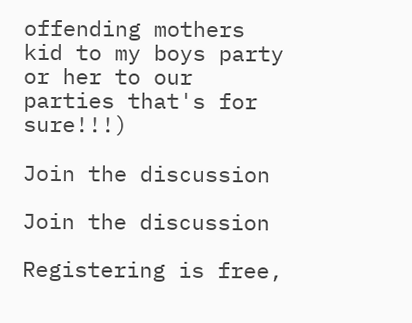offending mothers kid to my boys party or her to our parties that's for sure!!!)

Join the discussion

Join the discussion

Registering is free,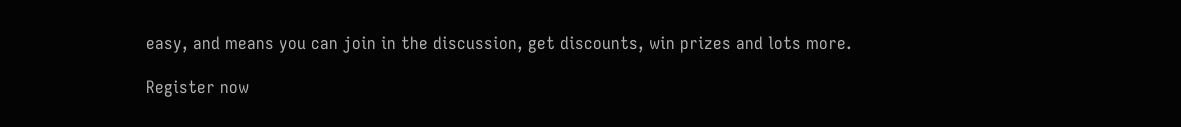easy, and means you can join in the discussion, get discounts, win prizes and lots more.

Register now